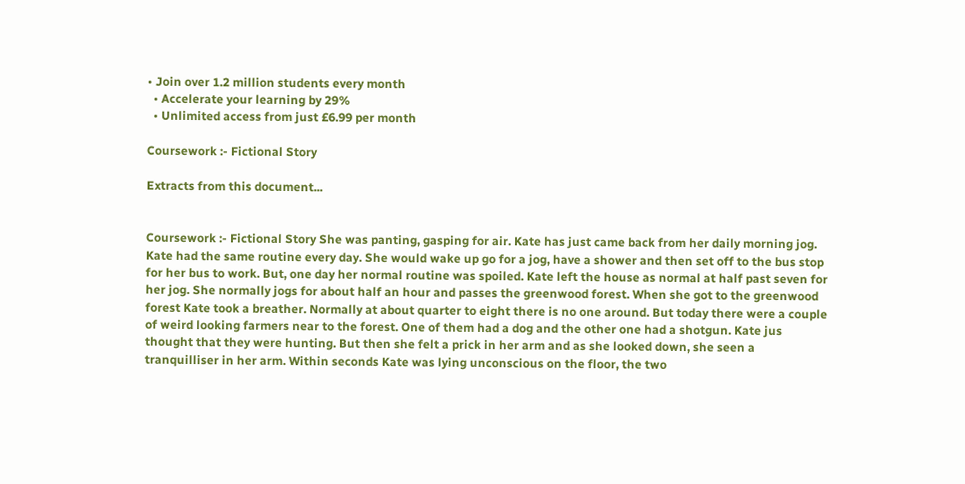• Join over 1.2 million students every month
  • Accelerate your learning by 29%
  • Unlimited access from just £6.99 per month

Coursework :- Fictional Story

Extracts from this document...


Coursework :- Fictional Story She was panting, gasping for air. Kate has just came back from her daily morning jog. Kate had the same routine every day. She would wake up go for a jog, have a shower and then set off to the bus stop for her bus to work. But, one day her normal routine was spoiled. Kate left the house as normal at half past seven for her jog. She normally jogs for about half an hour and passes the greenwood forest. When she got to the greenwood forest Kate took a breather. Normally at about quarter to eight there is no one around. But today there were a couple of weird looking farmers near to the forest. One of them had a dog and the other one had a shotgun. Kate jus thought that they were hunting. But then she felt a prick in her arm and as she looked down, she seen a tranquilliser in her arm. Within seconds Kate was lying unconscious on the floor, the two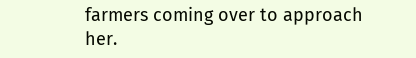farmers coming over to approach her.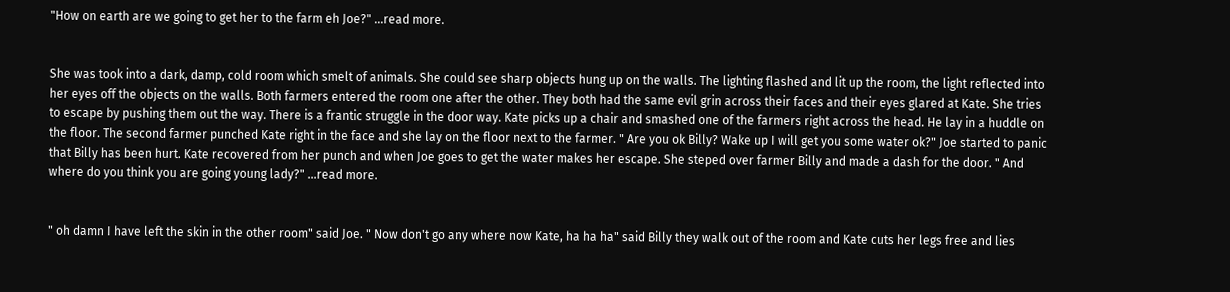"How on earth are we going to get her to the farm eh Joe?" ...read more.


She was took into a dark, damp, cold room which smelt of animals. She could see sharp objects hung up on the walls. The lighting flashed and lit up the room, the light reflected into her eyes off the objects on the walls. Both farmers entered the room one after the other. They both had the same evil grin across their faces and their eyes glared at Kate. She tries to escape by pushing them out the way. There is a frantic struggle in the door way. Kate picks up a chair and smashed one of the farmers right across the head. He lay in a huddle on the floor. The second farmer punched Kate right in the face and she lay on the floor next to the farmer. " Are you ok Billy? Wake up I will get you some water ok?" Joe started to panic that Billy has been hurt. Kate recovered from her punch and when Joe goes to get the water makes her escape. She steped over farmer Billy and made a dash for the door. " And where do you think you are going young lady?" ...read more.


" oh damn I have left the skin in the other room" said Joe. " Now don't go any where now Kate, ha ha ha" said Billy they walk out of the room and Kate cuts her legs free and lies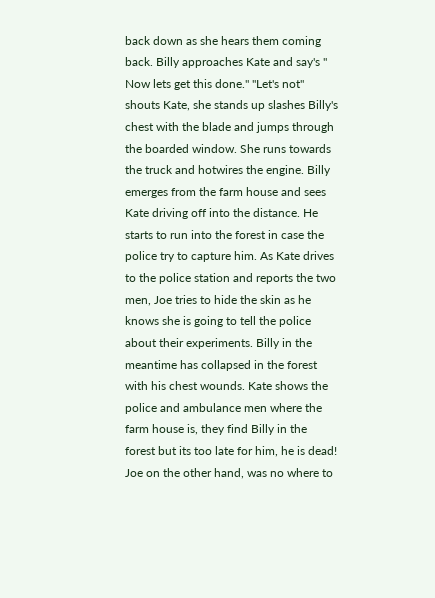back down as she hears them coming back. Billy approaches Kate and say's " Now lets get this done." "Let's not" shouts Kate, she stands up slashes Billy's chest with the blade and jumps through the boarded window. She runs towards the truck and hotwires the engine. Billy emerges from the farm house and sees Kate driving off into the distance. He starts to run into the forest in case the police try to capture him. As Kate drives to the police station and reports the two men, Joe tries to hide the skin as he knows she is going to tell the police about their experiments. Billy in the meantime has collapsed in the forest with his chest wounds. Kate shows the police and ambulance men where the farm house is, they find Billy in the forest but its too late for him, he is dead! Joe on the other hand, was no where to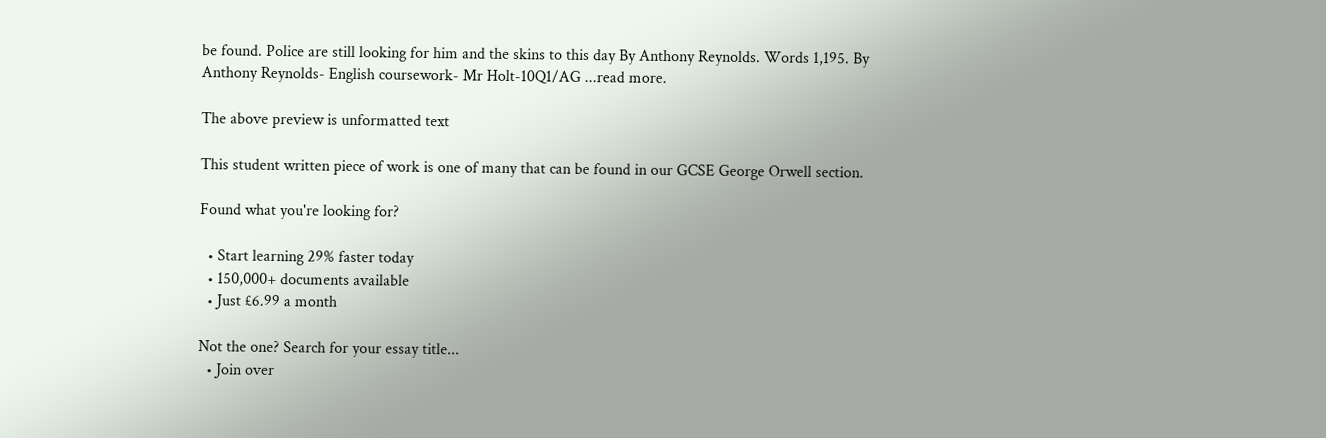be found. Police are still looking for him and the skins to this day By Anthony Reynolds. Words 1,195. By Anthony Reynolds- English coursework- Mr Holt-10Q1/AG ...read more.

The above preview is unformatted text

This student written piece of work is one of many that can be found in our GCSE George Orwell section.

Found what you're looking for?

  • Start learning 29% faster today
  • 150,000+ documents available
  • Just £6.99 a month

Not the one? Search for your essay title...
  • Join over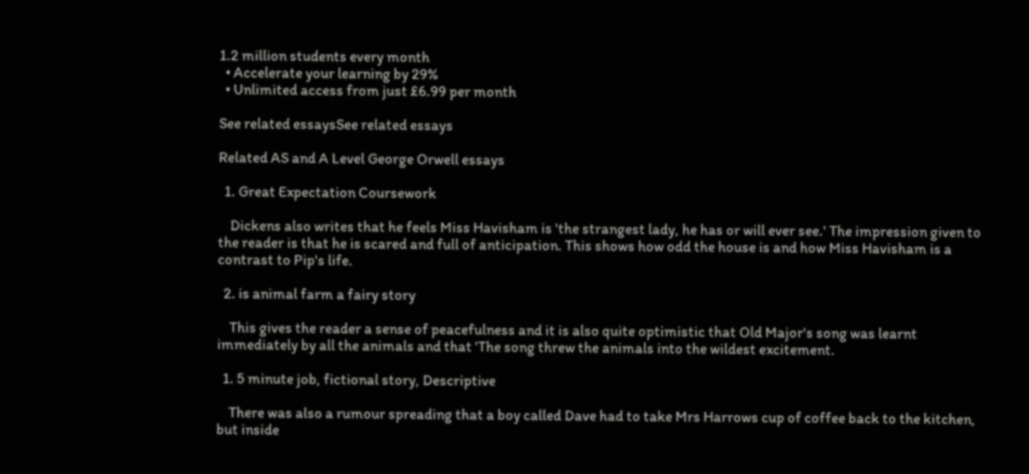1.2 million students every month
  • Accelerate your learning by 29%
  • Unlimited access from just £6.99 per month

See related essaysSee related essays

Related AS and A Level George Orwell essays

  1. Great Expectation Coursework

    Dickens also writes that he feels Miss Havisham is 'the strangest lady, he has or will ever see.' The impression given to the reader is that he is scared and full of anticipation. This shows how odd the house is and how Miss Havisham is a contrast to Pip's life.

  2. is animal farm a fairy story

    This gives the reader a sense of peacefulness and it is also quite optimistic that Old Major's song was learnt immediately by all the animals and that 'The song threw the animals into the wildest excitement.

  1. 5 minute job, fictional story, Descriptive

    There was also a rumour spreading that a boy called Dave had to take Mrs Harrows cup of coffee back to the kitchen, but inside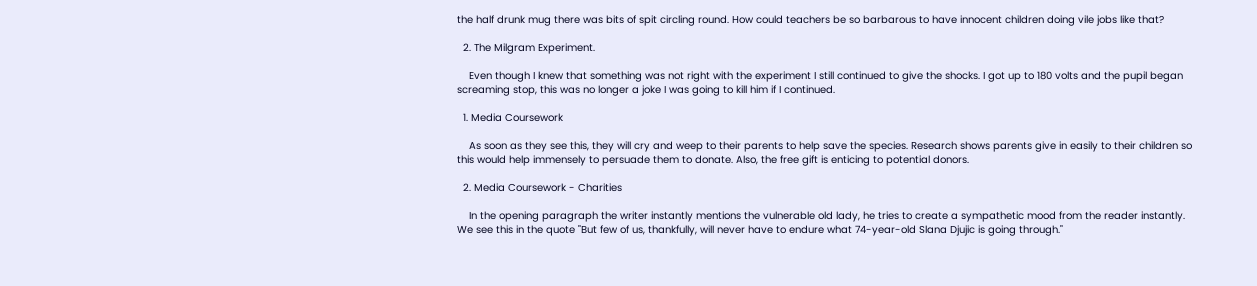the half drunk mug there was bits of spit circling round. How could teachers be so barbarous to have innocent children doing vile jobs like that?

  2. The Milgram Experiment.

    Even though I knew that something was not right with the experiment I still continued to give the shocks. I got up to 180 volts and the pupil began screaming stop, this was no longer a joke I was going to kill him if I continued.

  1. Media Coursework

    As soon as they see this, they will cry and weep to their parents to help save the species. Research shows parents give in easily to their children so this would help immensely to persuade them to donate. Also, the free gift is enticing to potential donors.

  2. Media Coursework - Charities

    In the opening paragraph the writer instantly mentions the vulnerable old lady, he tries to create a sympathetic mood from the reader instantly. We see this in the quote "But few of us, thankfully, will never have to endure what 74-year-old Slana Djujic is going through."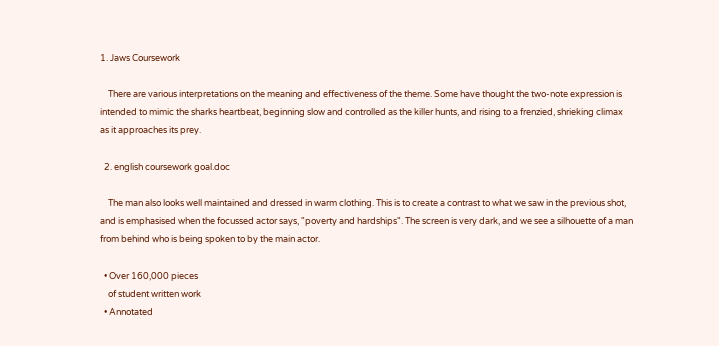1. Jaws Coursework

    There are various interpretations on the meaning and effectiveness of the theme. Some have thought the two-note expression is intended to mimic the sharks heartbeat, beginning slow and controlled as the killer hunts, and rising to a frenzied, shrieking climax as it approaches its prey.

  2. english coursework goal.doc

    The man also looks well maintained and dressed in warm clothing. This is to create a contrast to what we saw in the previous shot, and is emphasised when the focussed actor says, "poverty and hardships". The screen is very dark, and we see a silhouette of a man from behind who is being spoken to by the main actor.

  • Over 160,000 pieces
    of student written work
  • Annotated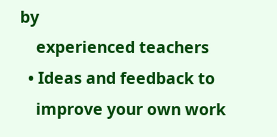by
    experienced teachers
  • Ideas and feedback to
    improve your own work